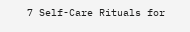7 Self-Care Rituals for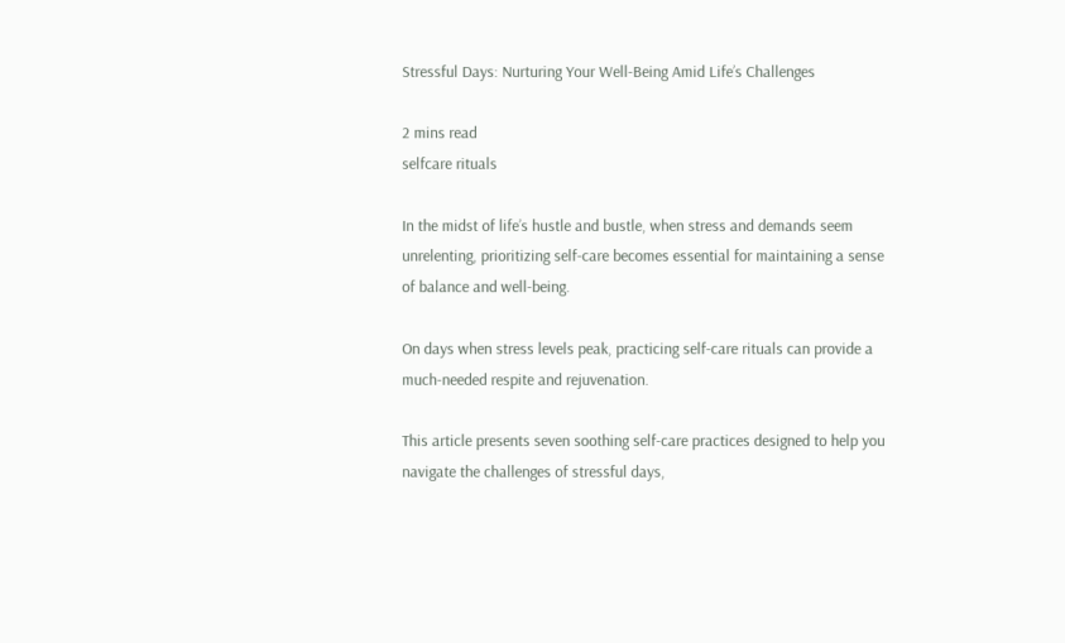Stressful Days: Nurturing Your Well-Being Amid Life’s Challenges

2 mins read
selfcare rituals

In the midst of life’s hustle and bustle, when stress and demands seem unrelenting, prioritizing self-care becomes essential for maintaining a sense of balance and well-being.

On days when stress levels peak, practicing self-care rituals can provide a much-needed respite and rejuvenation.

This article presents seven soothing self-care practices designed to help you navigate the challenges of stressful days,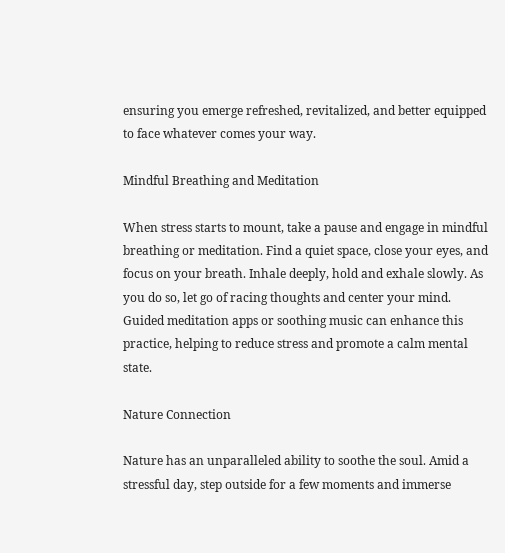ensuring you emerge refreshed, revitalized, and better equipped to face whatever comes your way.

Mindful Breathing and Meditation

When stress starts to mount, take a pause and engage in mindful breathing or meditation. Find a quiet space, close your eyes, and focus on your breath. Inhale deeply, hold and exhale slowly. As you do so, let go of racing thoughts and center your mind. Guided meditation apps or soothing music can enhance this practice, helping to reduce stress and promote a calm mental state.

Nature Connection

Nature has an unparalleled ability to soothe the soul. Amid a stressful day, step outside for a few moments and immerse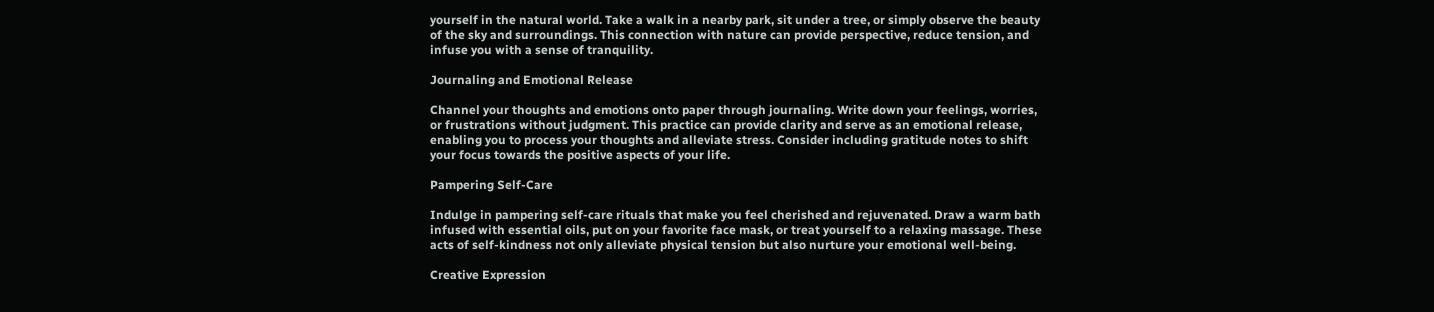yourself in the natural world. Take a walk in a nearby park, sit under a tree, or simply observe the beauty of the sky and surroundings. This connection with nature can provide perspective, reduce tension, and infuse you with a sense of tranquility.

Journaling and Emotional Release

Channel your thoughts and emotions onto paper through journaling. Write down your feelings, worries, or frustrations without judgment. This practice can provide clarity and serve as an emotional release, enabling you to process your thoughts and alleviate stress. Consider including gratitude notes to shift your focus towards the positive aspects of your life.

Pampering Self-Care

Indulge in pampering self-care rituals that make you feel cherished and rejuvenated. Draw a warm bath infused with essential oils, put on your favorite face mask, or treat yourself to a relaxing massage. These acts of self-kindness not only alleviate physical tension but also nurture your emotional well-being.

Creative Expression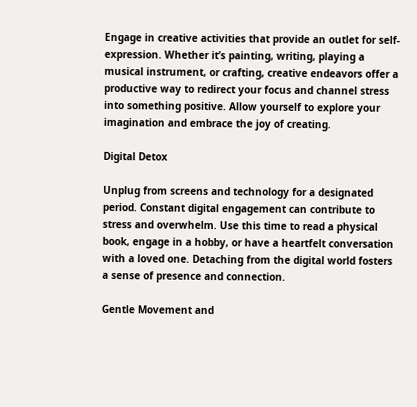Engage in creative activities that provide an outlet for self-expression. Whether it’s painting, writing, playing a musical instrument, or crafting, creative endeavors offer a productive way to redirect your focus and channel stress into something positive. Allow yourself to explore your imagination and embrace the joy of creating.

Digital Detox

Unplug from screens and technology for a designated period. Constant digital engagement can contribute to stress and overwhelm. Use this time to read a physical book, engage in a hobby, or have a heartfelt conversation with a loved one. Detaching from the digital world fosters a sense of presence and connection.

Gentle Movement and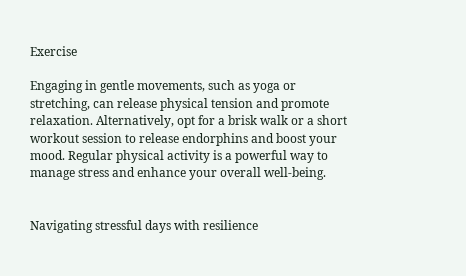Exercise

Engaging in gentle movements, such as yoga or stretching, can release physical tension and promote relaxation. Alternatively, opt for a brisk walk or a short workout session to release endorphins and boost your mood. Regular physical activity is a powerful way to manage stress and enhance your overall well-being.


Navigating stressful days with resilience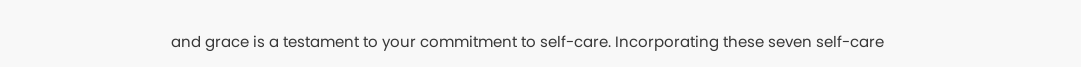and grace is a testament to your commitment to self-care. Incorporating these seven self-care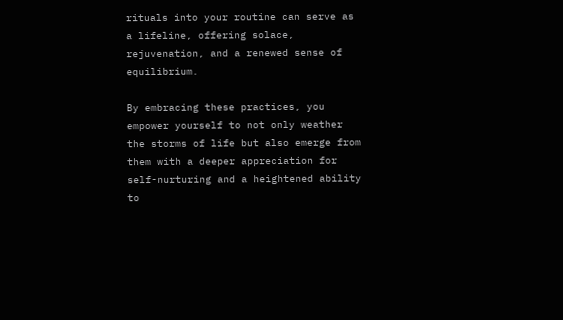rituals into your routine can serve as a lifeline, offering solace, rejuvenation, and a renewed sense of equilibrium.

By embracing these practices, you empower yourself to not only weather the storms of life but also emerge from them with a deeper appreciation for self-nurturing and a heightened ability to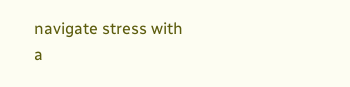navigate stress with a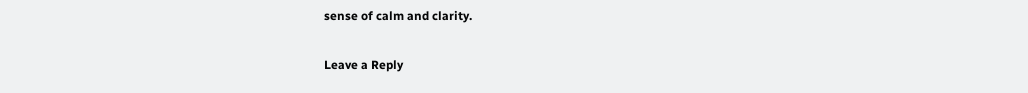sense of calm and clarity.

Leave a Reply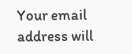Your email address will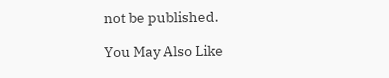not be published.

You May Also Like